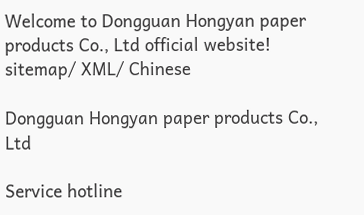Welcome to Dongguan Hongyan paper products Co., Ltd official website! sitemap/ XML/ Chinese

Dongguan Hongyan paper products Co., Ltd

Service hotline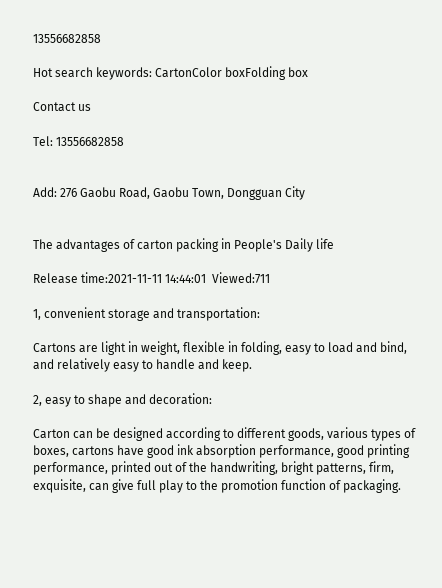13556682858

Hot search keywords: CartonColor boxFolding box

Contact us

Tel: 13556682858


Add: 276 Gaobu Road, Gaobu Town, Dongguan City


The advantages of carton packing in People's Daily life

Release time:2021-11-11 14:44:01  Viewed:711

1, convenient storage and transportation:

Cartons are light in weight, flexible in folding, easy to load and bind, and relatively easy to handle and keep.

2, easy to shape and decoration:

Carton can be designed according to different goods, various types of boxes, cartons have good ink absorption performance, good printing performance, printed out of the handwriting, bright patterns, firm, exquisite, can give full play to the promotion function of packaging.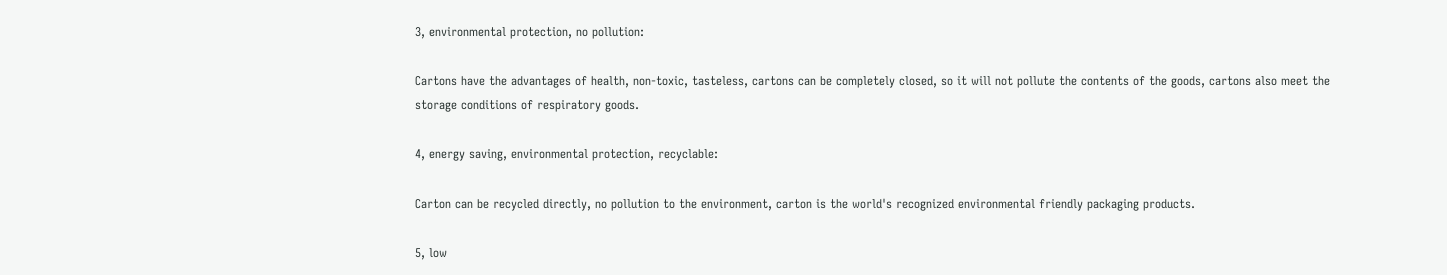3, environmental protection, no pollution:

Cartons have the advantages of health, non-toxic, tasteless, cartons can be completely closed, so it will not pollute the contents of the goods, cartons also meet the storage conditions of respiratory goods.

4, energy saving, environmental protection, recyclable:

Carton can be recycled directly, no pollution to the environment, carton is the world's recognized environmental friendly packaging products.

5, low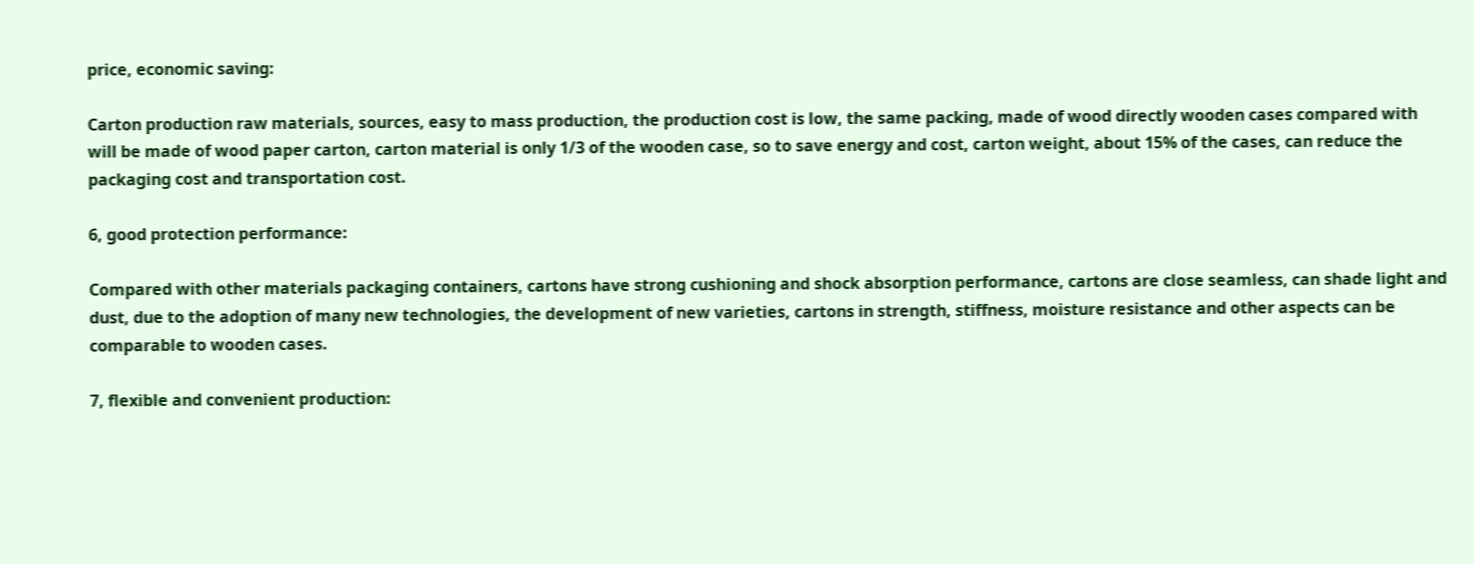price, economic saving:

Carton production raw materials, sources, easy to mass production, the production cost is low, the same packing, made of wood directly wooden cases compared with will be made of wood paper carton, carton material is only 1/3 of the wooden case, so to save energy and cost, carton weight, about 15% of the cases, can reduce the packaging cost and transportation cost.

6, good protection performance:

Compared with other materials packaging containers, cartons have strong cushioning and shock absorption performance, cartons are close seamless, can shade light and dust, due to the adoption of many new technologies, the development of new varieties, cartons in strength, stiffness, moisture resistance and other aspects can be comparable to wooden cases.

7, flexible and convenient production: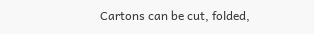Cartons can be cut, folded,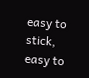easy to stick, easy to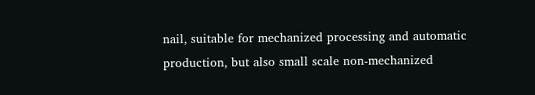nail, suitable for mechanized processing and automatic production, but also small scale non-mechanized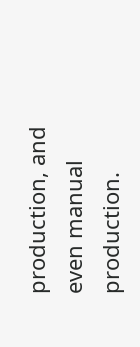production, and even manual production.